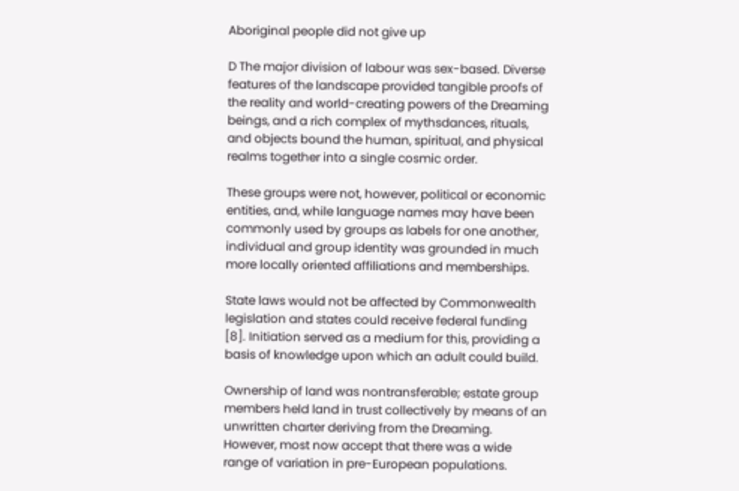Aboriginal people did not give up

D The major division of labour was sex-based. Diverse features of the landscape provided tangible proofs of the reality and world-creating powers of the Dreaming beings, and a rich complex of mythsdances, rituals, and objects bound the human, spiritual, and physical realms together into a single cosmic order.

These groups were not, however, political or economic entities, and, while language names may have been commonly used by groups as labels for one another, individual and group identity was grounded in much more locally oriented affiliations and memberships.

State laws would not be affected by Commonwealth legislation and states could receive federal funding [8]. Initiation served as a medium for this, providing a basis of knowledge upon which an adult could build.

Ownership of land was nontransferable; estate group members held land in trust collectively by means of an unwritten charter deriving from the Dreaming. However, most now accept that there was a wide range of variation in pre-European populations.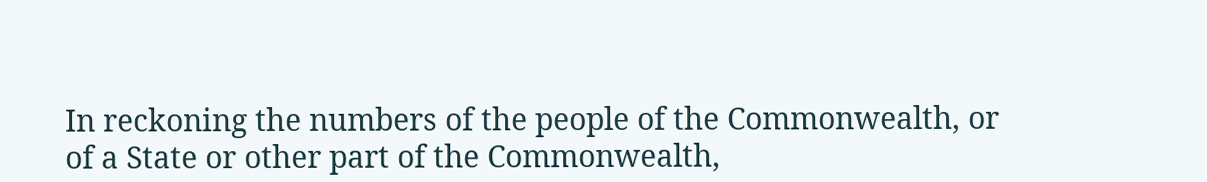In reckoning the numbers of the people of the Commonwealth, or of a State or other part of the Commonwealth,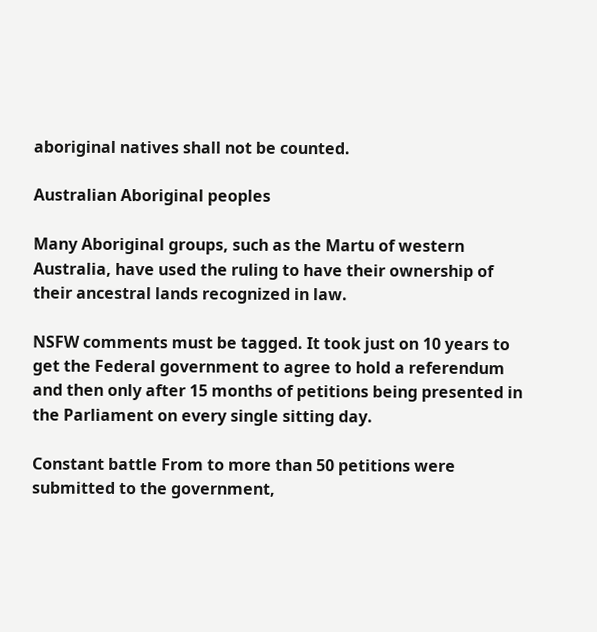aboriginal natives shall not be counted.

Australian Aboriginal peoples

Many Aboriginal groups, such as the Martu of western Australia, have used the ruling to have their ownership of their ancestral lands recognized in law.

NSFW comments must be tagged. It took just on 10 years to get the Federal government to agree to hold a referendum and then only after 15 months of petitions being presented in the Parliament on every single sitting day.

Constant battle From to more than 50 petitions were submitted to the government,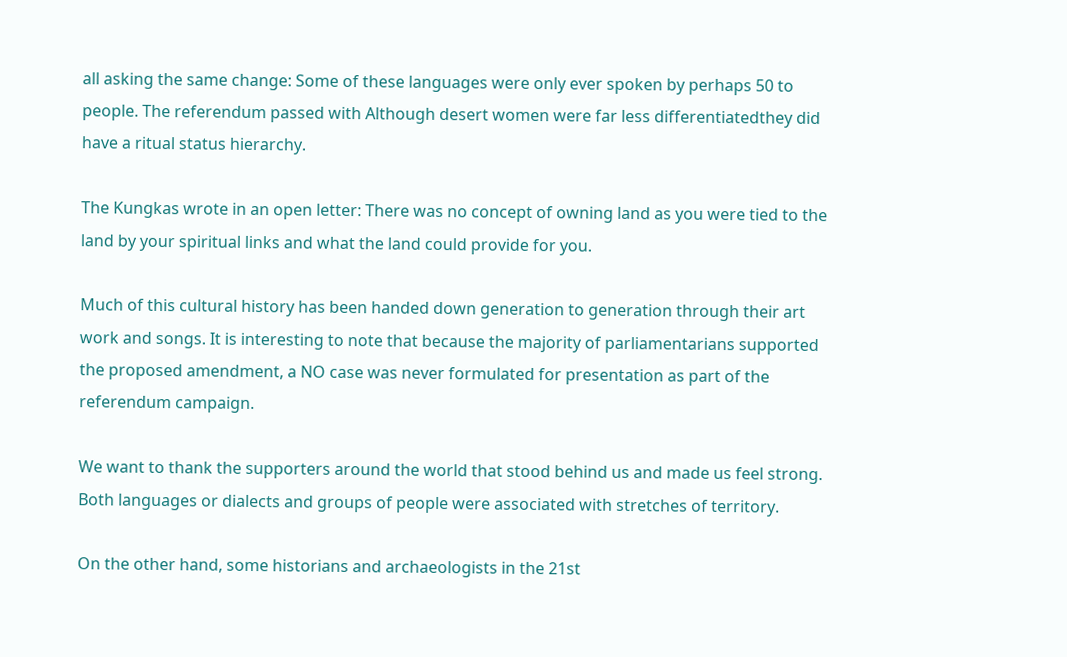all asking the same change: Some of these languages were only ever spoken by perhaps 50 to people. The referendum passed with Although desert women were far less differentiatedthey did have a ritual status hierarchy.

The Kungkas wrote in an open letter: There was no concept of owning land as you were tied to the land by your spiritual links and what the land could provide for you.

Much of this cultural history has been handed down generation to generation through their art work and songs. It is interesting to note that because the majority of parliamentarians supported the proposed amendment, a NO case was never formulated for presentation as part of the referendum campaign.

We want to thank the supporters around the world that stood behind us and made us feel strong. Both languages or dialects and groups of people were associated with stretches of territory.

On the other hand, some historians and archaeologists in the 21st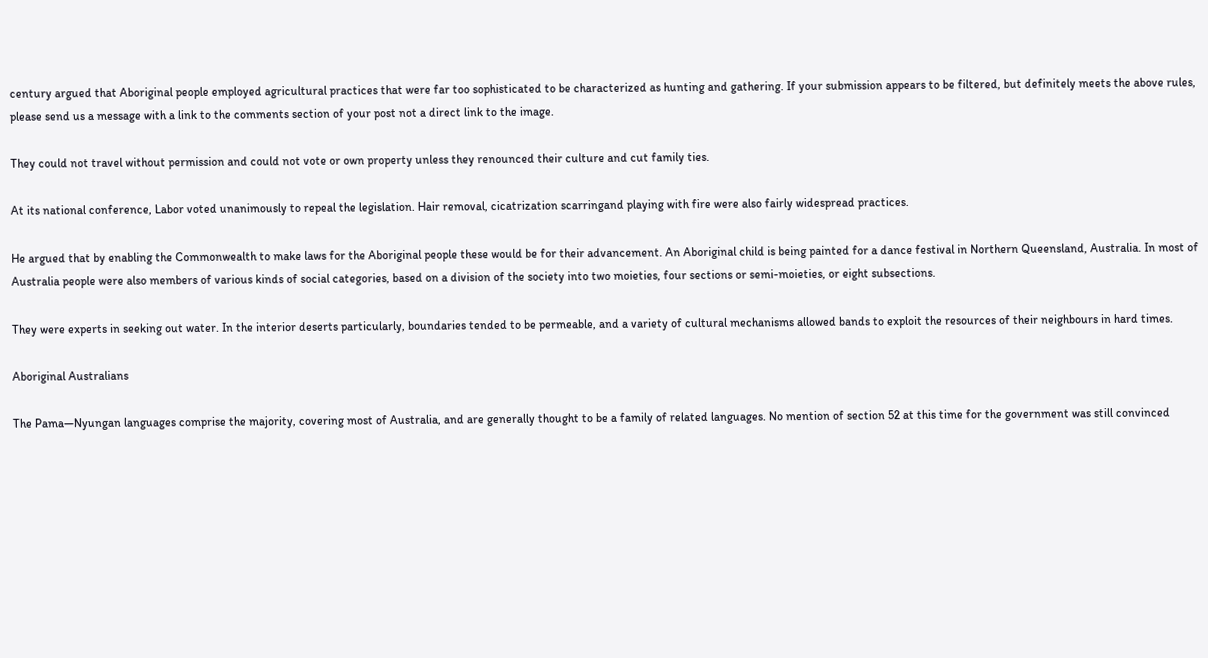century argued that Aboriginal people employed agricultural practices that were far too sophisticated to be characterized as hunting and gathering. If your submission appears to be filtered, but definitely meets the above rules, please send us a message with a link to the comments section of your post not a direct link to the image.

They could not travel without permission and could not vote or own property unless they renounced their culture and cut family ties.

At its national conference, Labor voted unanimously to repeal the legislation. Hair removal, cicatrization scarringand playing with fire were also fairly widespread practices.

He argued that by enabling the Commonwealth to make laws for the Aboriginal people these would be for their advancement. An Aboriginal child is being painted for a dance festival in Northern Queensland, Australia. In most of Australia people were also members of various kinds of social categories, based on a division of the society into two moieties, four sections or semi-moieties, or eight subsections.

They were experts in seeking out water. In the interior deserts particularly, boundaries tended to be permeable, and a variety of cultural mechanisms allowed bands to exploit the resources of their neighbours in hard times.

Aboriginal Australians

The Pama—Nyungan languages comprise the majority, covering most of Australia, and are generally thought to be a family of related languages. No mention of section 52 at this time for the government was still convinced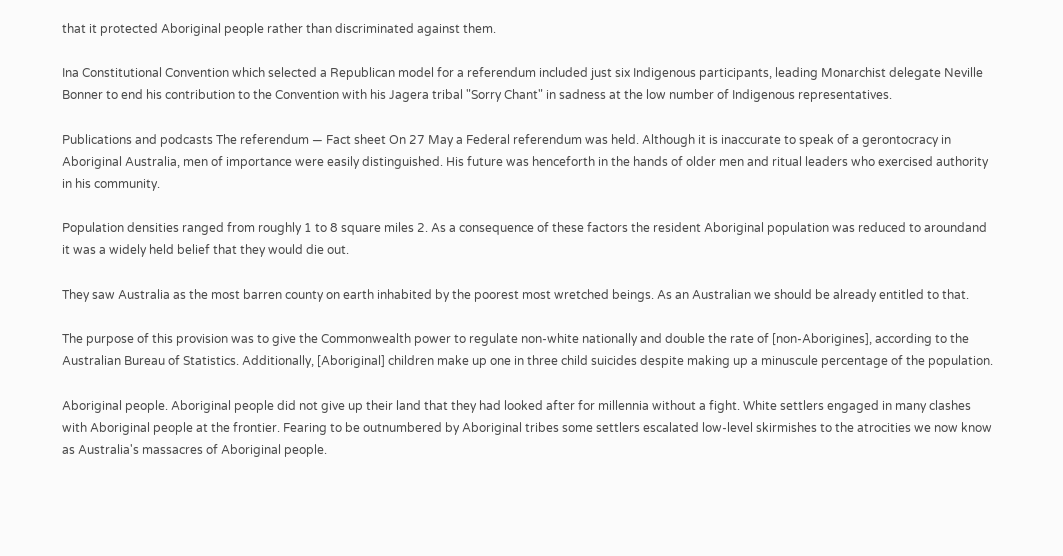that it protected Aboriginal people rather than discriminated against them.

Ina Constitutional Convention which selected a Republican model for a referendum included just six Indigenous participants, leading Monarchist delegate Neville Bonner to end his contribution to the Convention with his Jagera tribal "Sorry Chant" in sadness at the low number of Indigenous representatives.

Publications and podcasts The referendum — Fact sheet On 27 May a Federal referendum was held. Although it is inaccurate to speak of a gerontocracy in Aboriginal Australia, men of importance were easily distinguished. His future was henceforth in the hands of older men and ritual leaders who exercised authority in his community.

Population densities ranged from roughly 1 to 8 square miles 2. As a consequence of these factors the resident Aboriginal population was reduced to aroundand it was a widely held belief that they would die out.

They saw Australia as the most barren county on earth inhabited by the poorest most wretched beings. As an Australian we should be already entitled to that.

The purpose of this provision was to give the Commonwealth power to regulate non-white nationally and double the rate of [non-Aborigines], according to the Australian Bureau of Statistics. Additionally, [Aboriginal] children make up one in three child suicides despite making up a minuscule percentage of the population.

Aboriginal people. Aboriginal people did not give up their land that they had looked after for millennia without a fight. White settlers engaged in many clashes with Aboriginal people at the frontier. Fearing to be outnumbered by Aboriginal tribes some settlers escalated low-level skirmishes to the atrocities we now know as Australia's massacres of Aboriginal people.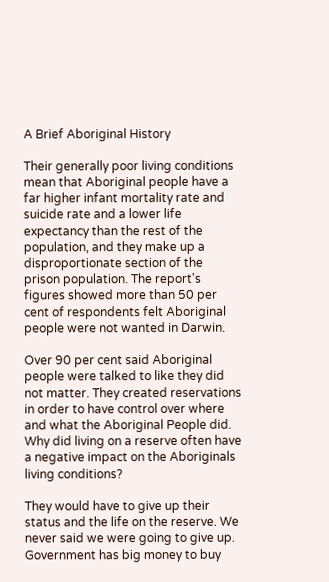A Brief Aboriginal History

Their generally poor living conditions mean that Aboriginal people have a far higher infant mortality rate and suicide rate and a lower life expectancy than the rest of the population, and they make up a disproportionate section of the prison population. The report's figures showed more than 50 per cent of respondents felt Aboriginal people were not wanted in Darwin.

Over 90 per cent said Aboriginal people were talked to like they did not matter. They created reservations in order to have control over where and what the Aboriginal People did. Why did living on a reserve often have a negative impact on the Aboriginals living conditions?

They would have to give up their status and the life on the reserve. We never said we were going to give up. Government has big money to buy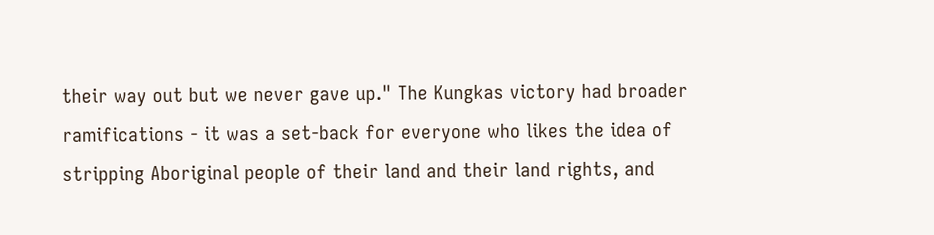their way out but we never gave up." The Kungkas victory had broader ramifications - it was a set-back for everyone who likes the idea of stripping Aboriginal people of their land and their land rights, and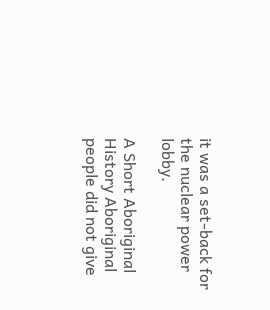it was a set-back for the nuclear power lobby.

A Short Aboriginal History Aboriginal people did not give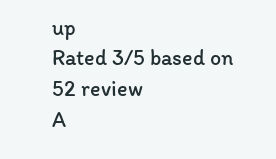up
Rated 3/5 based on 52 review
A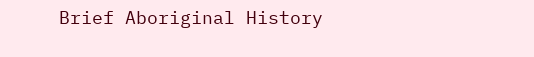Brief Aboriginal History